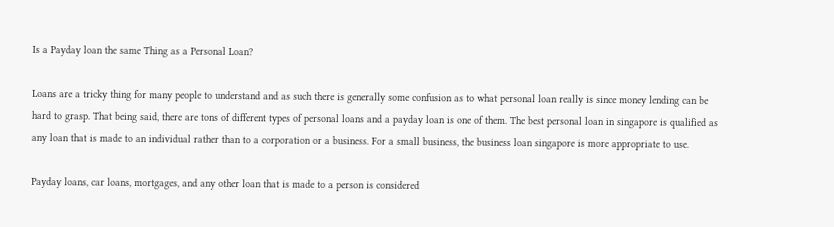Is a Payday loan the same Thing as a Personal Loan?

Loans are a tricky thing for many people to understand and as such there is generally some confusion as to what personal loan really is since money lending can be hard to grasp. That being said, there are tons of different types of personal loans and a payday loan is one of them. The best personal loan in singapore is qualified as any loan that is made to an individual rather than to a corporation or a business. For a small business, the business loan singapore is more appropriate to use.

Payday loans, car loans, mortgages, and any other loan that is made to a person is considered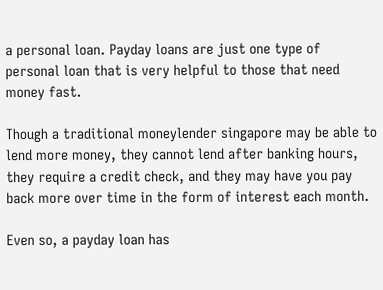a personal loan. Payday loans are just one type of personal loan that is very helpful to those that need money fast.

Though a traditional moneylender singapore may be able to lend more money, they cannot lend after banking hours, they require a credit check, and they may have you pay back more over time in the form of interest each month.

Even so, a payday loan has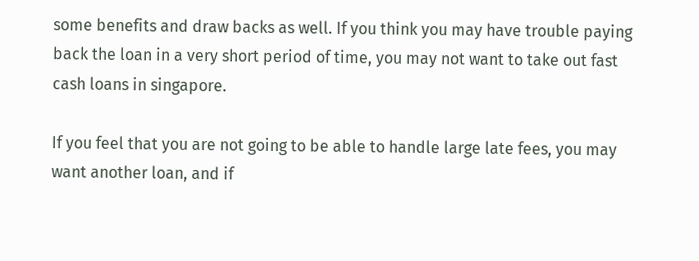some benefits and draw backs as well. If you think you may have trouble paying back the loan in a very short period of time, you may not want to take out fast cash loans in singapore.

If you feel that you are not going to be able to handle large late fees, you may want another loan, and if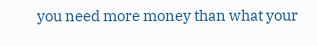you need more money than what your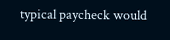typical paycheck would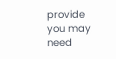provide you may need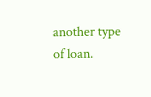another type of loan.